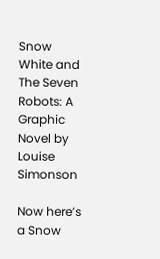Snow White and The Seven Robots: A Graphic Novel by Louise Simonson

Now here’s a Snow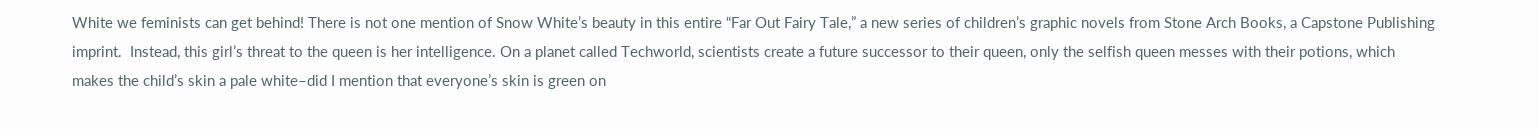White we feminists can get behind! There is not one mention of Snow White’s beauty in this entire “Far Out Fairy Tale,” a new series of children’s graphic novels from Stone Arch Books, a Capstone Publishing imprint.  Instead, this girl’s threat to the queen is her intelligence. On a planet called Techworld, scientists create a future successor to their queen, only the selfish queen messes with their potions, which makes the child’s skin a pale white–did I mention that everyone’s skin is green on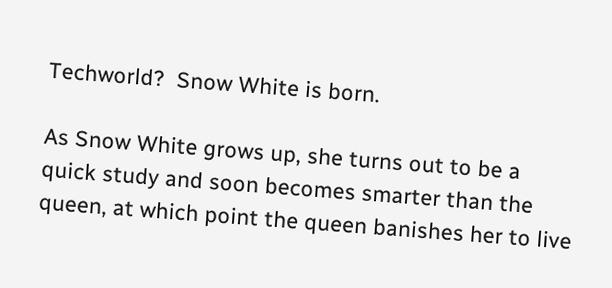Techworld?  Snow White is born.

As Snow White grows up, she turns out to be a quick study and soon becomes smarter than the queen, at which point the queen banishes her to live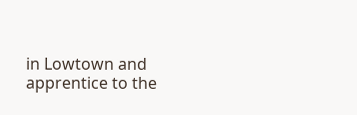in Lowtown and apprentice to the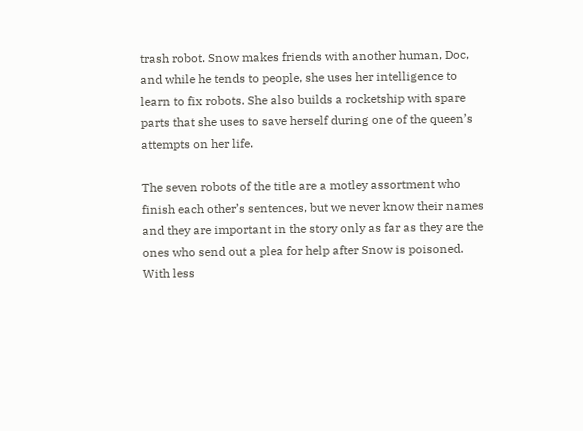trash robot. Snow makes friends with another human, Doc, and while he tends to people, she uses her intelligence to learn to fix robots. She also builds a rocketship with spare parts that she uses to save herself during one of the queen’s attempts on her life.

The seven robots of the title are a motley assortment who finish each other’s sentences, but we never know their names and they are important in the story only as far as they are the ones who send out a plea for help after Snow is poisoned. With less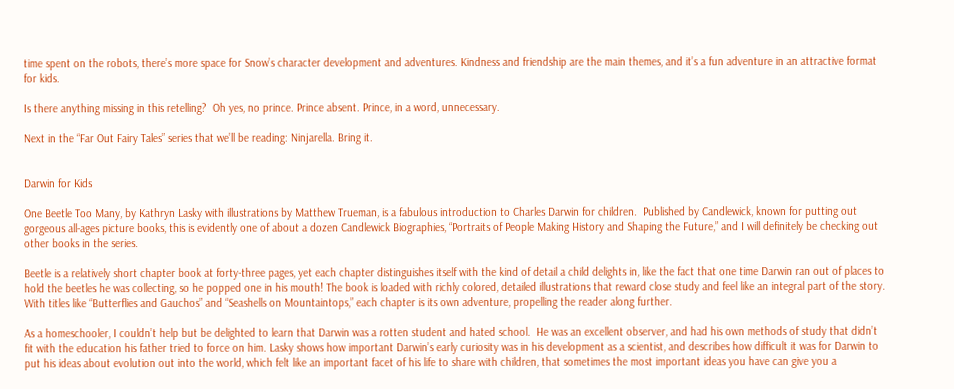time spent on the robots, there’s more space for Snow’s character development and adventures. Kindness and friendship are the main themes, and it’s a fun adventure in an attractive format for kids.

Is there anything missing in this retelling?  Oh yes, no prince. Prince absent. Prince, in a word, unnecessary.

Next in the “Far Out Fairy Tales” series that we’ll be reading: Ninjarella. Bring it.


Darwin for Kids

One Beetle Too Many, by Kathryn Lasky with illustrations by Matthew Trueman, is a fabulous introduction to Charles Darwin for children.  Published by Candlewick, known for putting out gorgeous all-ages picture books, this is evidently one of about a dozen Candlewick Biographies, “Portraits of People Making History and Shaping the Future,” and I will definitely be checking out other books in the series.

Beetle is a relatively short chapter book at forty-three pages, yet each chapter distinguishes itself with the kind of detail a child delights in, like the fact that one time Darwin ran out of places to hold the beetles he was collecting, so he popped one in his mouth! The book is loaded with richly colored, detailed illustrations that reward close study and feel like an integral part of the story. With titles like “Butterflies and Gauchos” and “Seashells on Mountaintops,” each chapter is its own adventure, propelling the reader along further.

As a homeschooler, I couldn’t help but be delighted to learn that Darwin was a rotten student and hated school.  He was an excellent observer, and had his own methods of study that didn’t fit with the education his father tried to force on him. Lasky shows how important Darwin’s early curiosity was in his development as a scientist, and describes how difficult it was for Darwin to put his ideas about evolution out into the world, which felt like an important facet of his life to share with children, that sometimes the most important ideas you have can give you a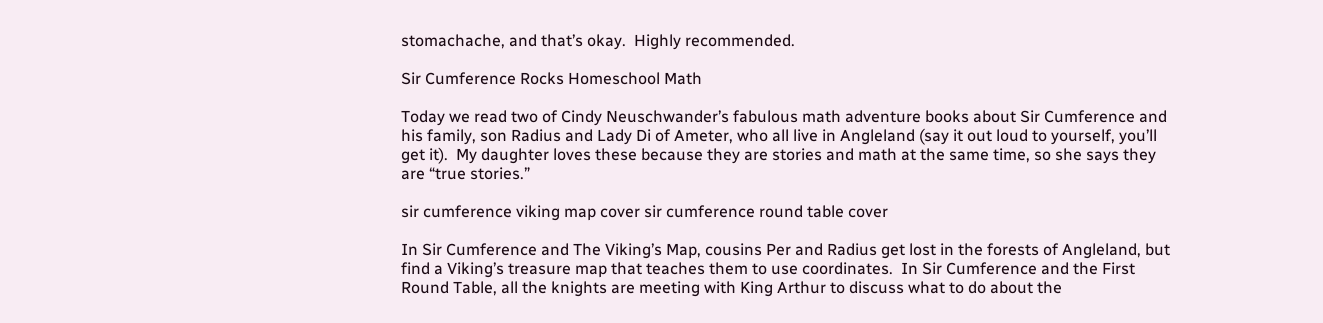stomachache, and that’s okay.  Highly recommended.

Sir Cumference Rocks Homeschool Math

Today we read two of Cindy Neuschwander’s fabulous math adventure books about Sir Cumference and his family, son Radius and Lady Di of Ameter, who all live in Angleland (say it out loud to yourself, you’ll get it).  My daughter loves these because they are stories and math at the same time, so she says they are “true stories.”

sir cumference viking map cover sir cumference round table cover

In Sir Cumference and The Viking’s Map, cousins Per and Radius get lost in the forests of Angleland, but find a Viking’s treasure map that teaches them to use coordinates.  In Sir Cumference and the First Round Table, all the knights are meeting with King Arthur to discuss what to do about the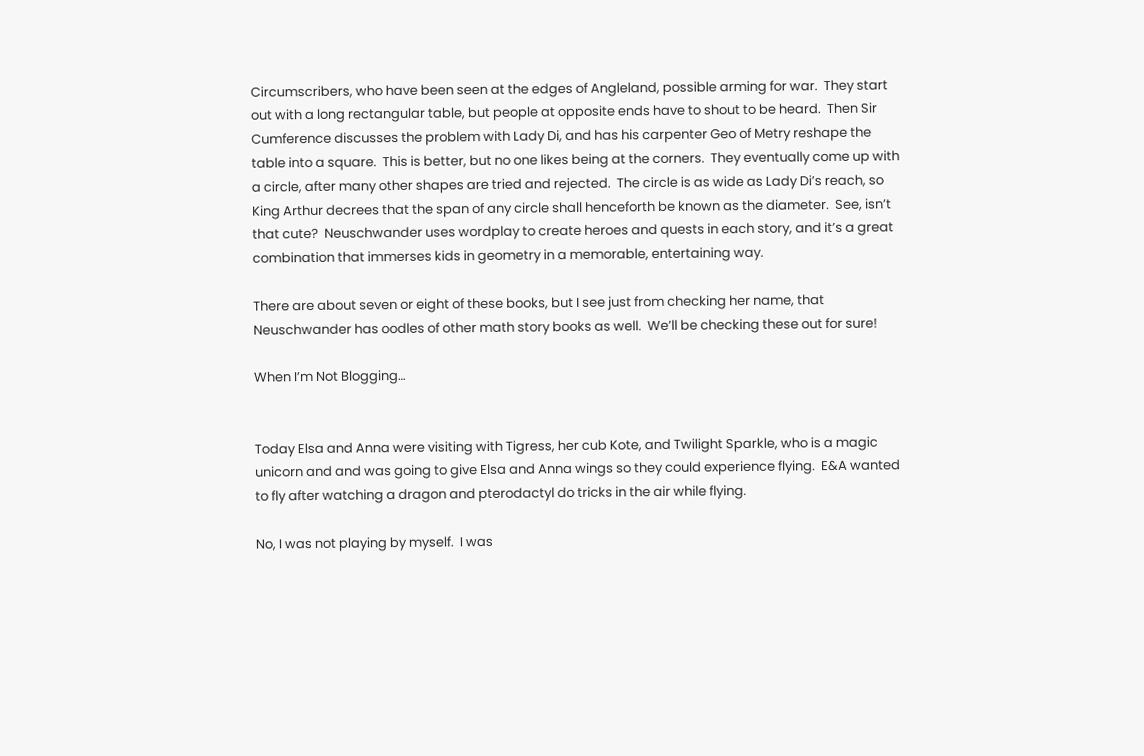Circumscribers, who have been seen at the edges of Angleland, possible arming for war.  They start out with a long rectangular table, but people at opposite ends have to shout to be heard.  Then Sir Cumference discusses the problem with Lady Di, and has his carpenter Geo of Metry reshape the table into a square.  This is better, but no one likes being at the corners.  They eventually come up with a circle, after many other shapes are tried and rejected.  The circle is as wide as Lady Di’s reach, so King Arthur decrees that the span of any circle shall henceforth be known as the diameter.  See, isn’t that cute?  Neuschwander uses wordplay to create heroes and quests in each story, and it’s a great combination that immerses kids in geometry in a memorable, entertaining way.

There are about seven or eight of these books, but I see just from checking her name, that Neuschwander has oodles of other math story books as well.  We’ll be checking these out for sure!

When I’m Not Blogging…


Today Elsa and Anna were visiting with Tigress, her cub Kote, and Twilight Sparkle, who is a magic unicorn and and was going to give Elsa and Anna wings so they could experience flying.  E&A wanted to fly after watching a dragon and pterodactyl do tricks in the air while flying.

No, I was not playing by myself.  I was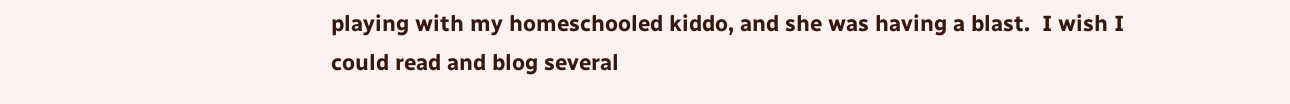playing with my homeschooled kiddo, and she was having a blast.  I wish I could read and blog several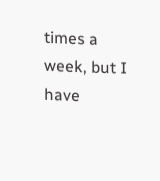times a week, but I have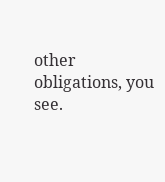other obligations, you see.